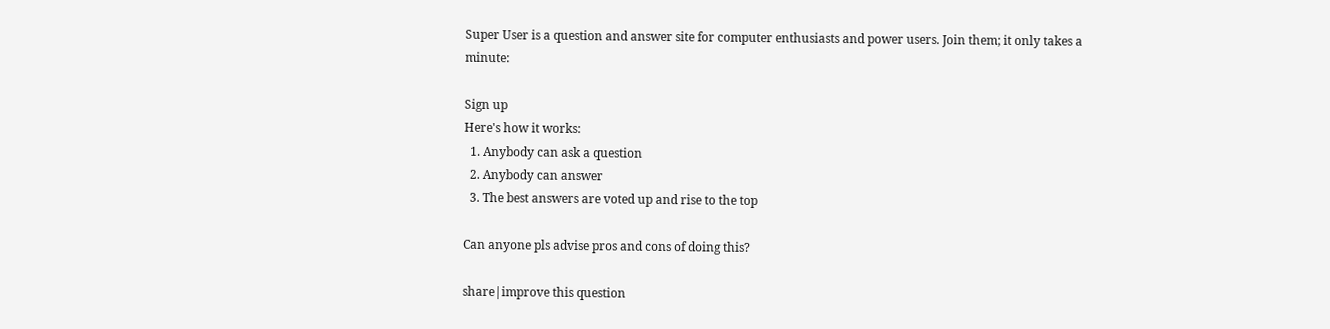Super User is a question and answer site for computer enthusiasts and power users. Join them; it only takes a minute:

Sign up
Here's how it works:
  1. Anybody can ask a question
  2. Anybody can answer
  3. The best answers are voted up and rise to the top

Can anyone pls advise pros and cons of doing this?

share|improve this question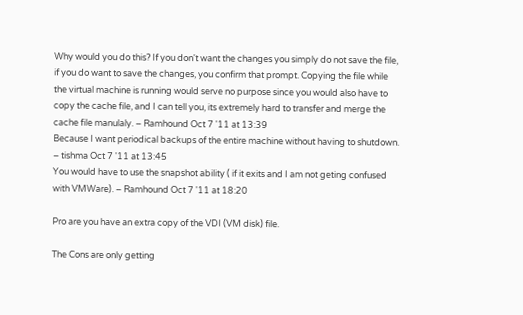Why would you do this? If you don't want the changes you simply do not save the file, if you do want to save the changes, you confirm that prompt. Copying the file while the virtual machine is running would serve no purpose since you would also have to copy the cache file, and I can tell you, its extremely hard to transfer and merge the cache file manulaly. – Ramhound Oct 7 '11 at 13:39
Because I want periodical backups of the entire machine without having to shutdown. – tishma Oct 7 '11 at 13:45
You would have to use the snapshot ability ( if it exits and I am not geting confused with VMWare). – Ramhound Oct 7 '11 at 18:20

Pro are you have an extra copy of the VDI (VM disk) file.

The Cons are only getting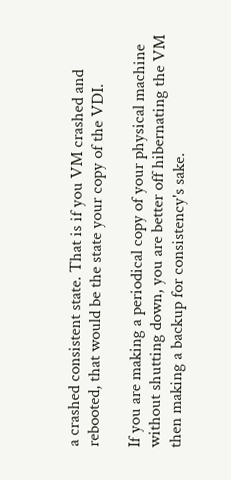a crashed consistent state. That is if you VM crashed and rebooted, that would be the state your copy of the VDI.

If you are making a periodical copy of your physical machine without shutting down, you are better off hibernating the VM then making a backup for consistency's sake.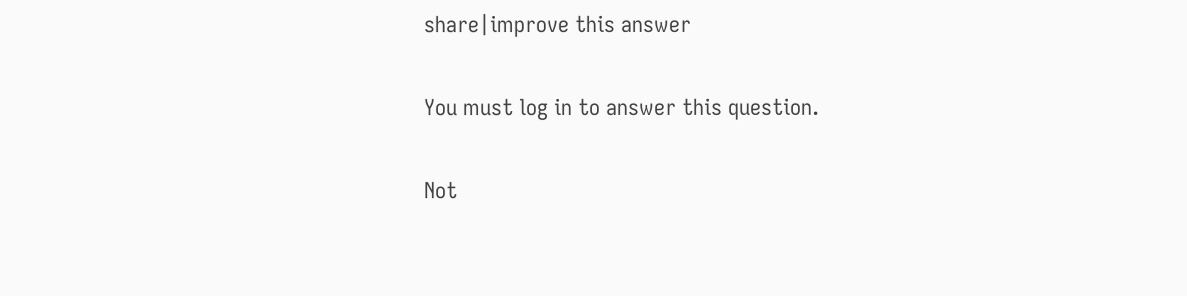share|improve this answer

You must log in to answer this question.

Not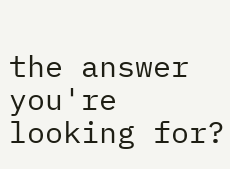the answer you're looking for?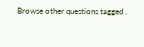Browse other questions tagged .